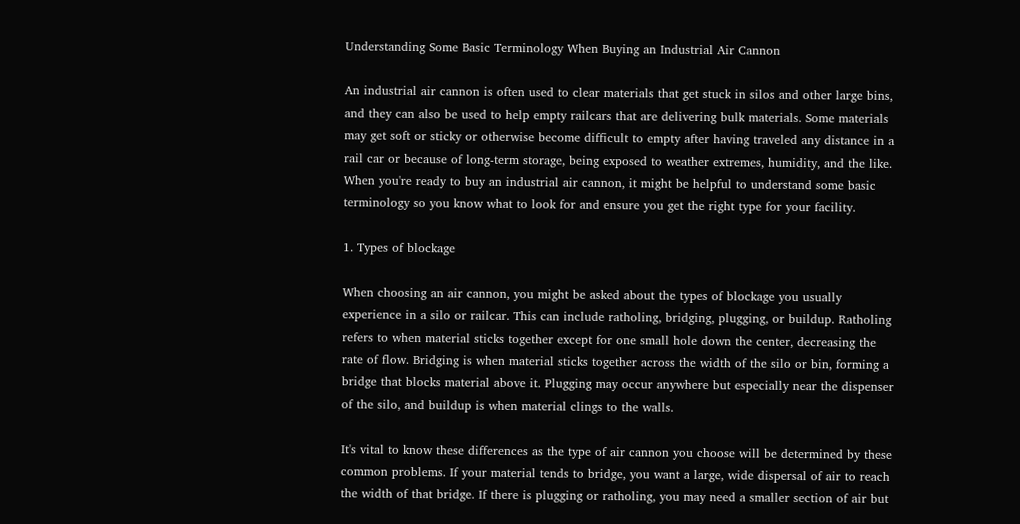Understanding Some Basic Terminology When Buying an Industrial Air Cannon

An industrial air cannon is often used to clear materials that get stuck in silos and other large bins, and they can also be used to help empty railcars that are delivering bulk materials. Some materials may get soft or sticky or otherwise become difficult to empty after having traveled any distance in a rail car or because of long-term storage, being exposed to weather extremes, humidity, and the like. When you're ready to buy an industrial air cannon, it might be helpful to understand some basic terminology so you know what to look for and ensure you get the right type for your facility.

1. Types of blockage

When choosing an air cannon, you might be asked about the types of blockage you usually experience in a silo or railcar. This can include ratholing, bridging, plugging, or buildup. Ratholing refers to when material sticks together except for one small hole down the center, decreasing the rate of flow. Bridging is when material sticks together across the width of the silo or bin, forming a bridge that blocks material above it. Plugging may occur anywhere but especially near the dispenser of the silo, and buildup is when material clings to the walls.

It's vital to know these differences as the type of air cannon you choose will be determined by these common problems. If your material tends to bridge, you want a large, wide dispersal of air to reach the width of that bridge. If there is plugging or ratholing, you may need a smaller section of air but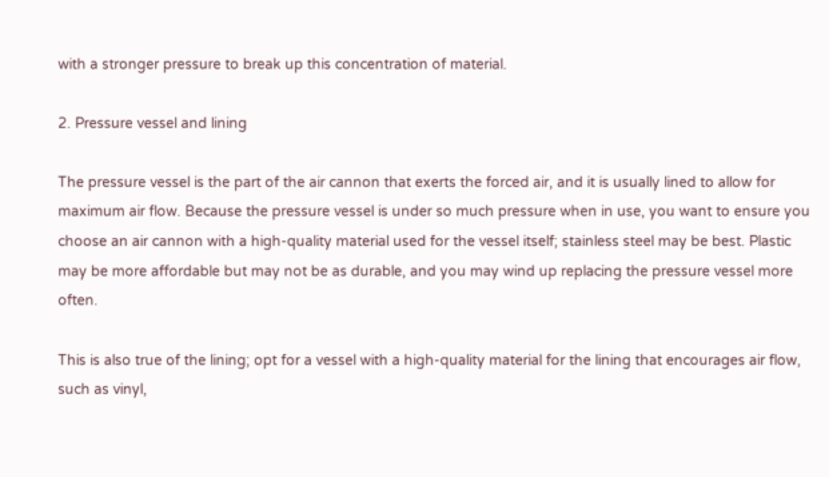with a stronger pressure to break up this concentration of material.

2. Pressure vessel and lining

The pressure vessel is the part of the air cannon that exerts the forced air, and it is usually lined to allow for maximum air flow. Because the pressure vessel is under so much pressure when in use, you want to ensure you choose an air cannon with a high-quality material used for the vessel itself; stainless steel may be best. Plastic may be more affordable but may not be as durable, and you may wind up replacing the pressure vessel more often.

This is also true of the lining; opt for a vessel with a high-quality material for the lining that encourages air flow, such as vinyl,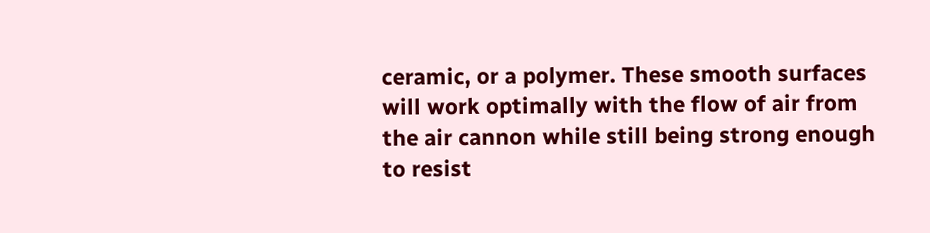ceramic, or a polymer. These smooth surfaces will work optimally with the flow of air from the air cannon while still being strong enough to resist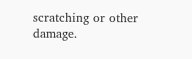scratching or other damage.